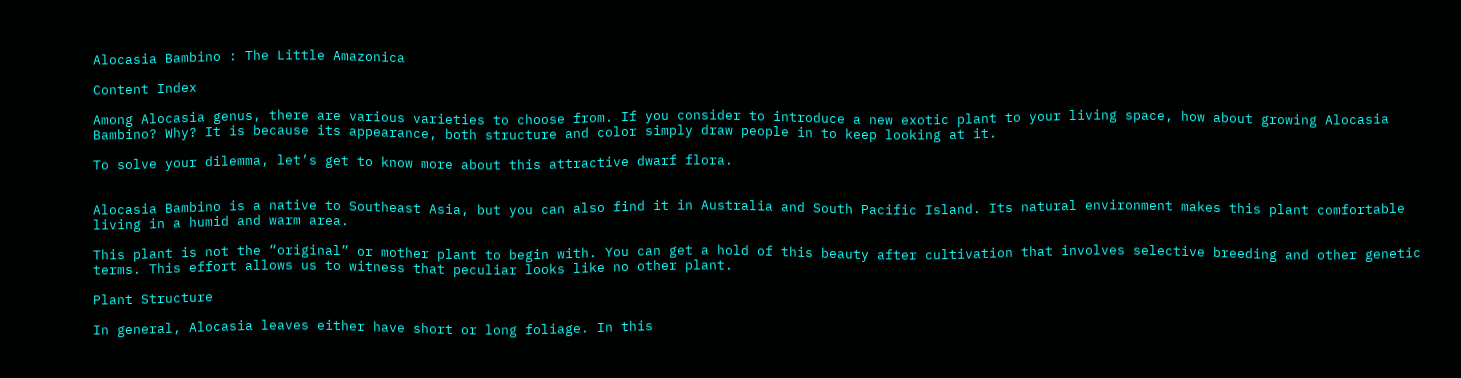Alocasia Bambino : The Little Amazonica

Content Index

Among Alocasia genus, there are various varieties to choose from. If you consider to introduce a new exotic plant to your living space, how about growing Alocasia Bambino? Why? It is because its appearance, both structure and color simply draw people in to keep looking at it.

To solve your dilemma, let’s get to know more about this attractive dwarf flora.


Alocasia Bambino is a native to Southeast Asia, but you can also find it in Australia and South Pacific Island. Its natural environment makes this plant comfortable living in a humid and warm area.

This plant is not the “original” or mother plant to begin with. You can get a hold of this beauty after cultivation that involves selective breeding and other genetic terms. This effort allows us to witness that peculiar looks like no other plant.

Plant Structure

In general, Alocasia leaves either have short or long foliage. In this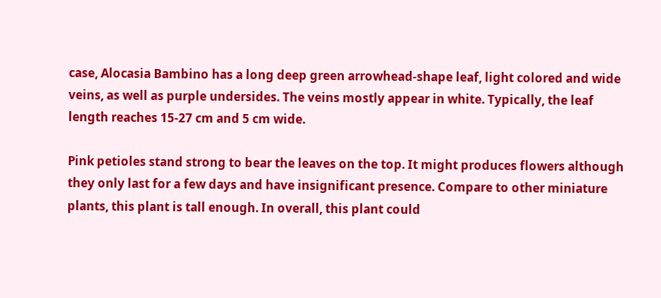case, Alocasia Bambino has a long deep green arrowhead-shape leaf, light colored and wide veins, as well as purple undersides. The veins mostly appear in white. Typically, the leaf length reaches 15-27 cm and 5 cm wide.

Pink petioles stand strong to bear the leaves on the top. It might produces flowers although they only last for a few days and have insignificant presence. Compare to other miniature plants, this plant is tall enough. In overall, this plant could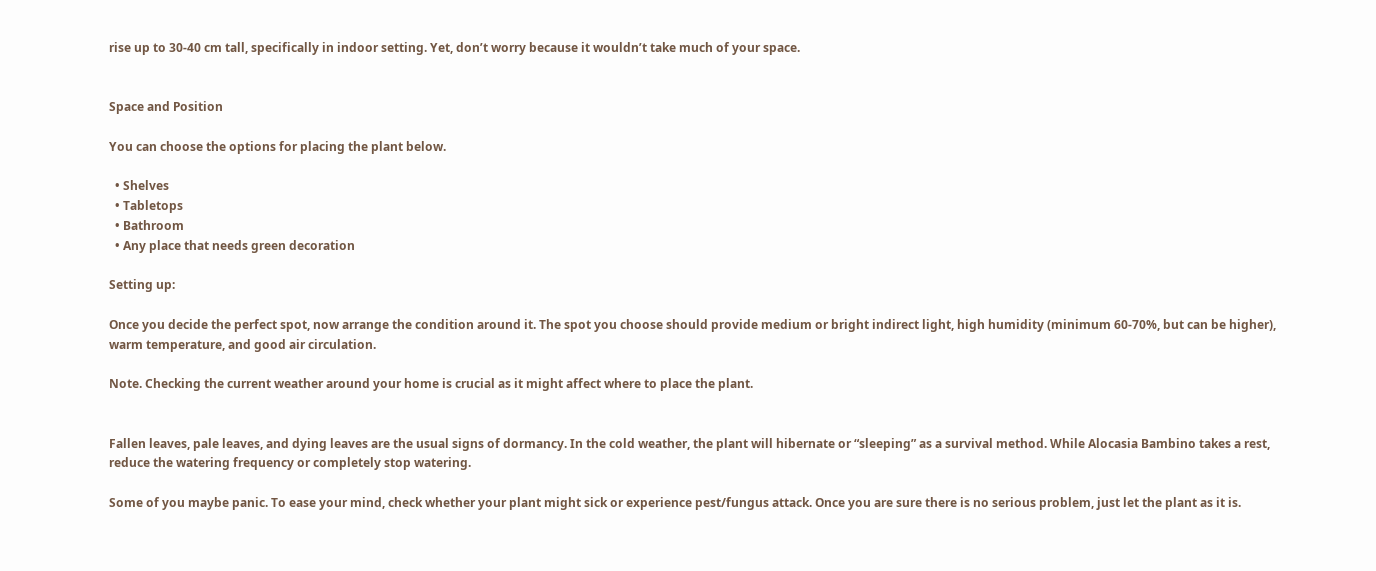rise up to 30-40 cm tall, specifically in indoor setting. Yet, don’t worry because it wouldn’t take much of your space.


Space and Position

You can choose the options for placing the plant below.

  • Shelves
  • Tabletops
  • Bathroom
  • Any place that needs green decoration

Setting up:

Once you decide the perfect spot, now arrange the condition around it. The spot you choose should provide medium or bright indirect light, high humidity (minimum 60-70%, but can be higher), warm temperature, and good air circulation.

Note. Checking the current weather around your home is crucial as it might affect where to place the plant.


Fallen leaves, pale leaves, and dying leaves are the usual signs of dormancy. In the cold weather, the plant will hibernate or “sleeping” as a survival method. While Alocasia Bambino takes a rest, reduce the watering frequency or completely stop watering.

Some of you maybe panic. To ease your mind, check whether your plant might sick or experience pest/fungus attack. Once you are sure there is no serious problem, just let the plant as it is.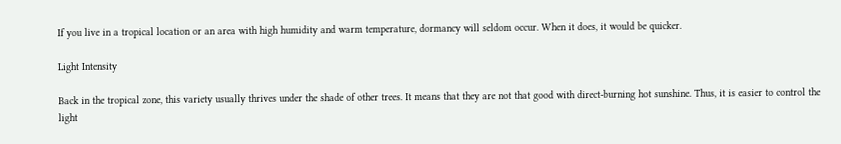If you live in a tropical location or an area with high humidity and warm temperature, dormancy will seldom occur. When it does, it would be quicker.

Light Intensity

Back in the tropical zone, this variety usually thrives under the shade of other trees. It means that they are not that good with direct-burning hot sunshine. Thus, it is easier to control the light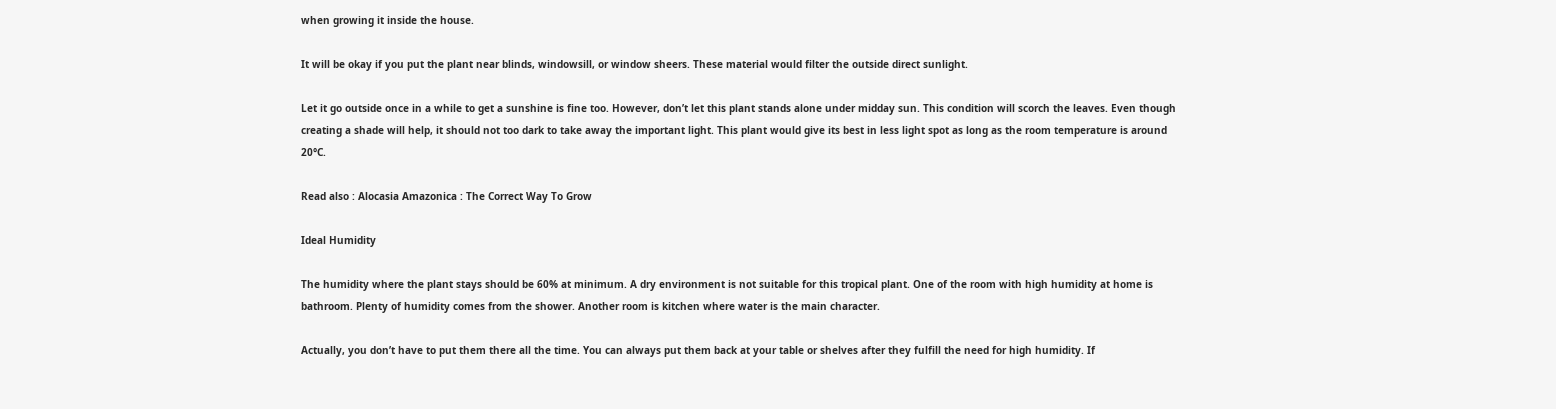when growing it inside the house.

It will be okay if you put the plant near blinds, windowsill, or window sheers. These material would filter the outside direct sunlight.

Let it go outside once in a while to get a sunshine is fine too. However, don’t let this plant stands alone under midday sun. This condition will scorch the leaves. Even though creating a shade will help, it should not too dark to take away the important light. This plant would give its best in less light spot as long as the room temperature is around 20°C.

Read also : Alocasia Amazonica : The Correct Way To Grow

Ideal Humidity

The humidity where the plant stays should be 60% at minimum. A dry environment is not suitable for this tropical plant. One of the room with high humidity at home is bathroom. Plenty of humidity comes from the shower. Another room is kitchen where water is the main character.

Actually, you don’t have to put them there all the time. You can always put them back at your table or shelves after they fulfill the need for high humidity. If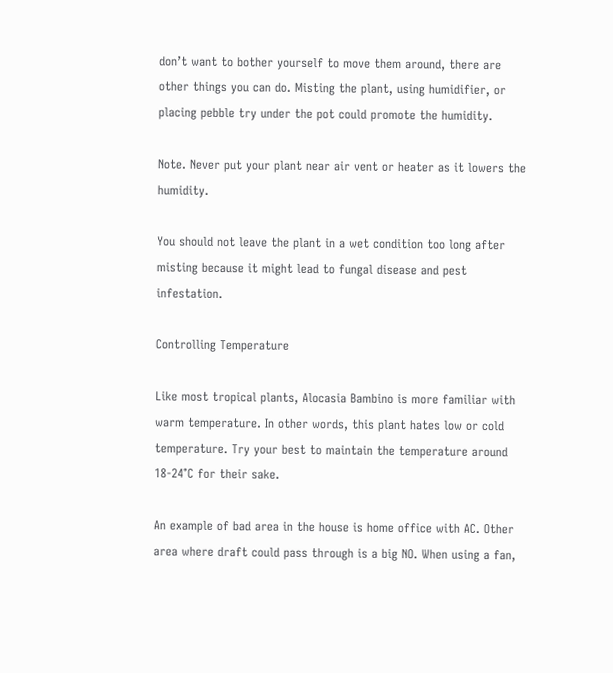don’t want to bother yourself to move them around, there are other things you can do. Misting the plant, using humidifier, or placing pebble try under the pot could promote the humidity.

Note. Never put your plant near air vent or heater as it lowers the humidity.

You should not leave the plant in a wet condition too long after misting because it might lead to fungal disease and pest infestation.

Controlling Temperature

Like most tropical plants, Alocasia Bambino is more familiar with warm temperature. In other words, this plant hates low or cold temperature. Try your best to maintain the temperature around 18-24°C for their sake.

An example of bad area in the house is home office with AC. Other area where draft could pass through is a big NO. When using a fan,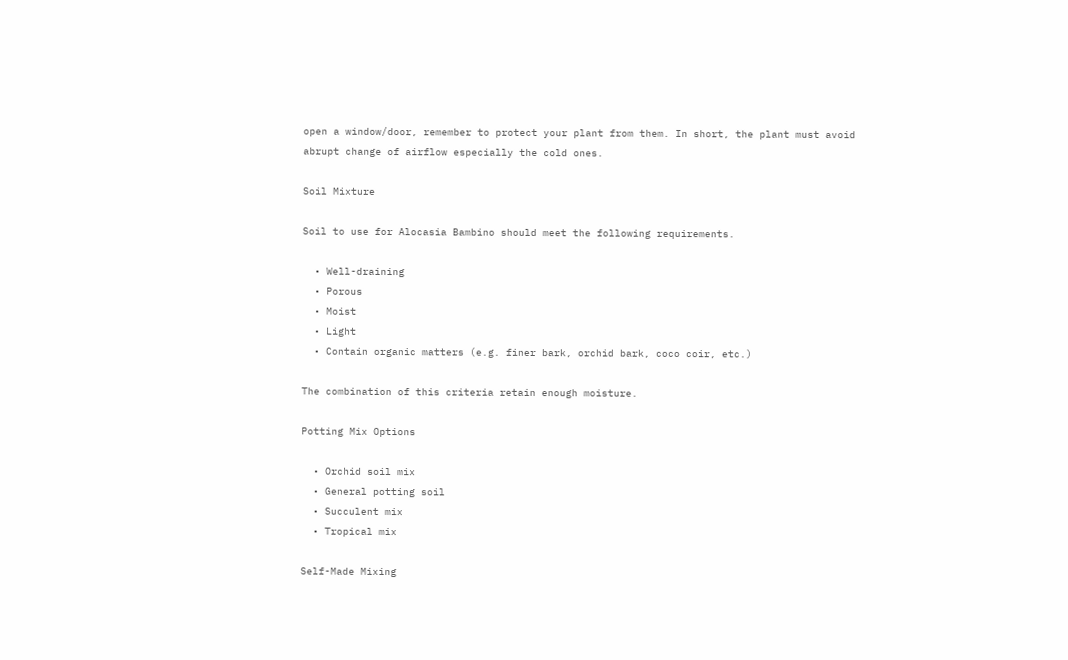open a window/door, remember to protect your plant from them. In short, the plant must avoid abrupt change of airflow especially the cold ones.

Soil Mixture

Soil to use for Alocasia Bambino should meet the following requirements.

  • Well-draining
  • Porous
  • Moist
  • Light
  • Contain organic matters (e.g. finer bark, orchid bark, coco coir, etc.)

The combination of this criteria retain enough moisture.

Potting Mix Options

  • Orchid soil mix
  • General potting soil
  • Succulent mix
  • Tropical mix

Self-Made Mixing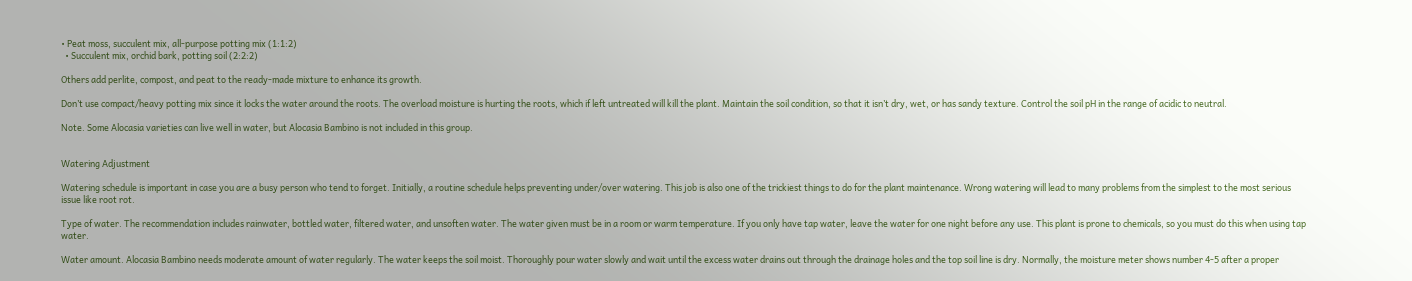• Peat moss, succulent mix, all-purpose potting mix (1:1:2)
  • Succulent mix, orchid bark, potting soil (2:2:2)

Others add perlite, compost, and peat to the ready-made mixture to enhance its growth.

Don’t use compact/heavy potting mix since it locks the water around the roots. The overload moisture is hurting the roots, which if left untreated will kill the plant. Maintain the soil condition, so that it isn’t dry, wet, or has sandy texture. Control the soil pH in the range of acidic to neutral.

Note. Some Alocasia varieties can live well in water, but Alocasia Bambino is not included in this group.


Watering Adjustment

Watering schedule is important in case you are a busy person who tend to forget. Initially, a routine schedule helps preventing under/over watering. This job is also one of the trickiest things to do for the plant maintenance. Wrong watering will lead to many problems from the simplest to the most serious issue like root rot.

Type of water. The recommendation includes rainwater, bottled water, filtered water, and unsoften water. The water given must be in a room or warm temperature. If you only have tap water, leave the water for one night before any use. This plant is prone to chemicals, so you must do this when using tap water.

Water amount. Alocasia Bambino needs moderate amount of water regularly. The water keeps the soil moist. Thoroughly pour water slowly and wait until the excess water drains out through the drainage holes and the top soil line is dry. Normally, the moisture meter shows number 4-5 after a proper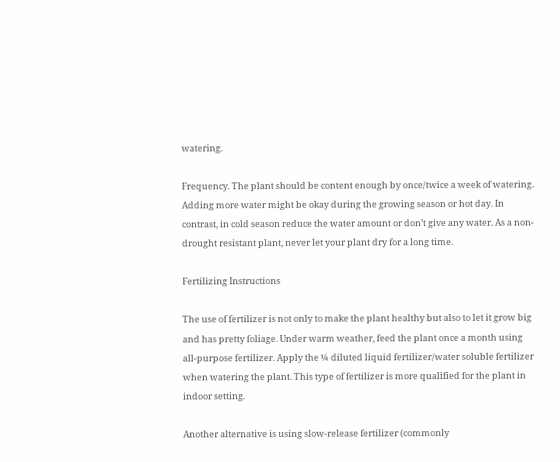watering.

Frequency. The plant should be content enough by once/twice a week of watering. Adding more water might be okay during the growing season or hot day. In contrast, in cold season reduce the water amount or don’t give any water. As a non-drought resistant plant, never let your plant dry for a long time.

Fertilizing Instructions

The use of fertilizer is not only to make the plant healthy but also to let it grow big and has pretty foliage. Under warm weather, feed the plant once a month using all-purpose fertilizer. Apply the ¼ diluted liquid fertilizer/water soluble fertilizer when watering the plant. This type of fertilizer is more qualified for the plant in indoor setting.

Another alternative is using slow-release fertilizer (commonly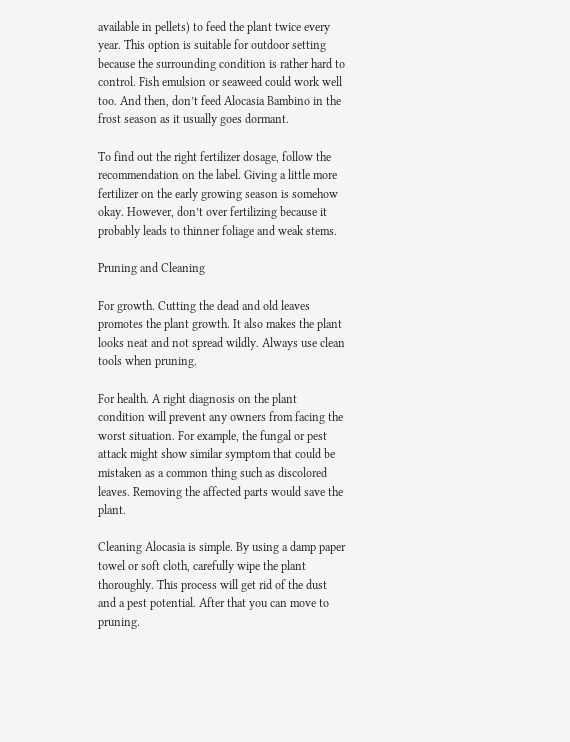available in pellets) to feed the plant twice every year. This option is suitable for outdoor setting because the surrounding condition is rather hard to control. Fish emulsion or seaweed could work well too. And then, don’t feed Alocasia Bambino in the frost season as it usually goes dormant.

To find out the right fertilizer dosage, follow the recommendation on the label. Giving a little more fertilizer on the early growing season is somehow okay. However, don’t over fertilizing because it probably leads to thinner foliage and weak stems.

Pruning and Cleaning

For growth. Cutting the dead and old leaves promotes the plant growth. It also makes the plant looks neat and not spread wildly. Always use clean tools when pruning.

For health. A right diagnosis on the plant condition will prevent any owners from facing the worst situation. For example, the fungal or pest attack might show similar symptom that could be mistaken as a common thing such as discolored leaves. Removing the affected parts would save the plant.

Cleaning Alocasia is simple. By using a damp paper towel or soft cloth, carefully wipe the plant thoroughly. This process will get rid of the dust and a pest potential. After that you can move to pruning.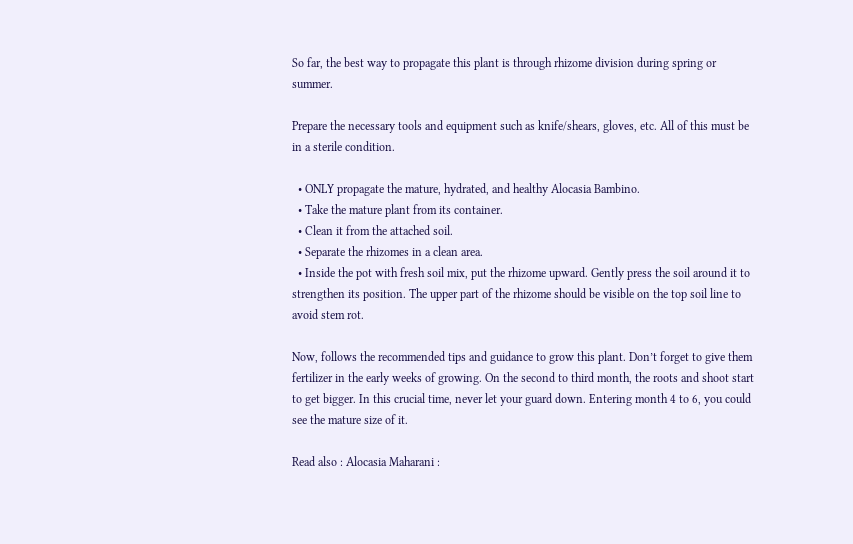So far, the best way to propagate this plant is through rhizome division during spring or summer.

Prepare the necessary tools and equipment such as knife/shears, gloves, etc. All of this must be in a sterile condition.

  • ONLY propagate the mature, hydrated, and healthy Alocasia Bambino.
  • Take the mature plant from its container.
  • Clean it from the attached soil.
  • Separate the rhizomes in a clean area.
  • Inside the pot with fresh soil mix, put the rhizome upward. Gently press the soil around it to strengthen its position. The upper part of the rhizome should be visible on the top soil line to avoid stem rot.

Now, follows the recommended tips and guidance to grow this plant. Don’t forget to give them fertilizer in the early weeks of growing. On the second to third month, the roots and shoot start to get bigger. In this crucial time, never let your guard down. Entering month 4 to 6, you could see the mature size of it.

Read also : Alocasia Maharani :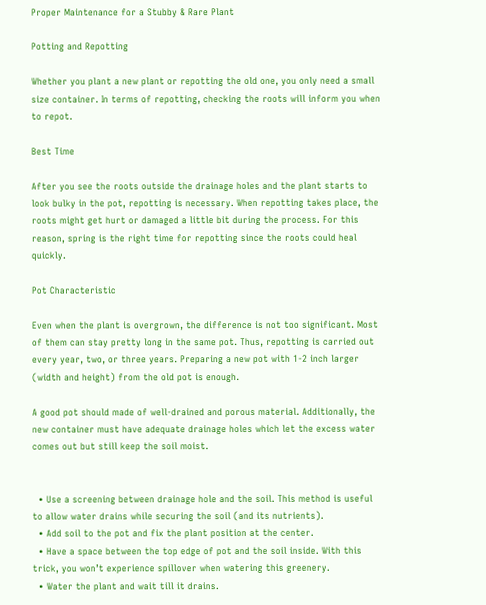Proper Maintenance for a Stubby & Rare Plant

Potting and Repotting

Whether you plant a new plant or repotting the old one, you only need a small size container. In terms of repotting, checking the roots will inform you when to repot.

Best Time

After you see the roots outside the drainage holes and the plant starts to look bulky in the pot, repotting is necessary. When repotting takes place, the roots might get hurt or damaged a little bit during the process. For this reason, spring is the right time for repotting since the roots could heal quickly.

Pot Characteristic

Even when the plant is overgrown, the difference is not too significant. Most of them can stay pretty long in the same pot. Thus, repotting is carried out every year, two, or three years. Preparing a new pot with 1-2 inch larger (width and height) from the old pot is enough.

A good pot should made of well-drained and porous material. Additionally, the new container must have adequate drainage holes which let the excess water comes out but still keep the soil moist.


  • Use a screening between drainage hole and the soil. This method is useful to allow water drains while securing the soil (and its nutrients).
  • Add soil to the pot and fix the plant position at the center.
  • Have a space between the top edge of pot and the soil inside. With this trick, you won’t experience spillover when watering this greenery.
  • Water the plant and wait till it drains.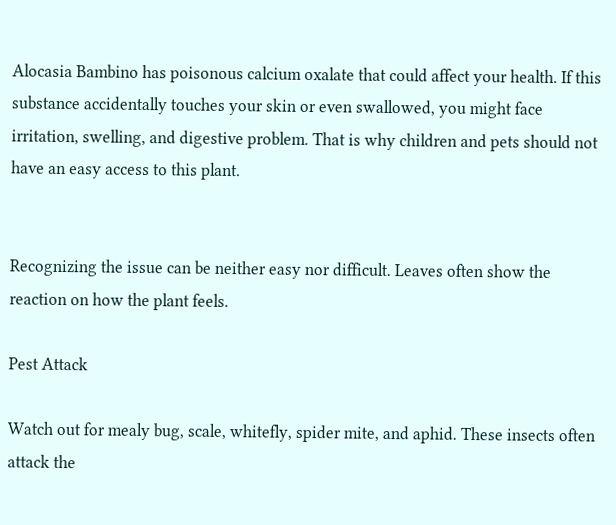Alocasia Bambino has poisonous calcium oxalate that could affect your health. If this substance accidentally touches your skin or even swallowed, you might face irritation, swelling, and digestive problem. That is why children and pets should not have an easy access to this plant.


Recognizing the issue can be neither easy nor difficult. Leaves often show the reaction on how the plant feels.

Pest Attack

Watch out for mealy bug, scale, whitefly, spider mite, and aphid. These insects often attack the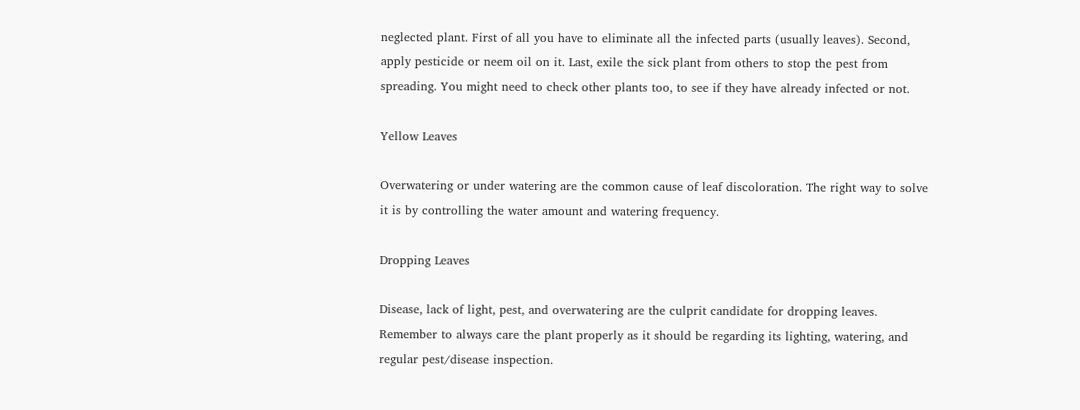neglected plant. First of all you have to eliminate all the infected parts (usually leaves). Second, apply pesticide or neem oil on it. Last, exile the sick plant from others to stop the pest from spreading. You might need to check other plants too, to see if they have already infected or not.

Yellow Leaves

Overwatering or under watering are the common cause of leaf discoloration. The right way to solve it is by controlling the water amount and watering frequency.

Dropping Leaves

Disease, lack of light, pest, and overwatering are the culprit candidate for dropping leaves. Remember to always care the plant properly as it should be regarding its lighting, watering, and regular pest/disease inspection.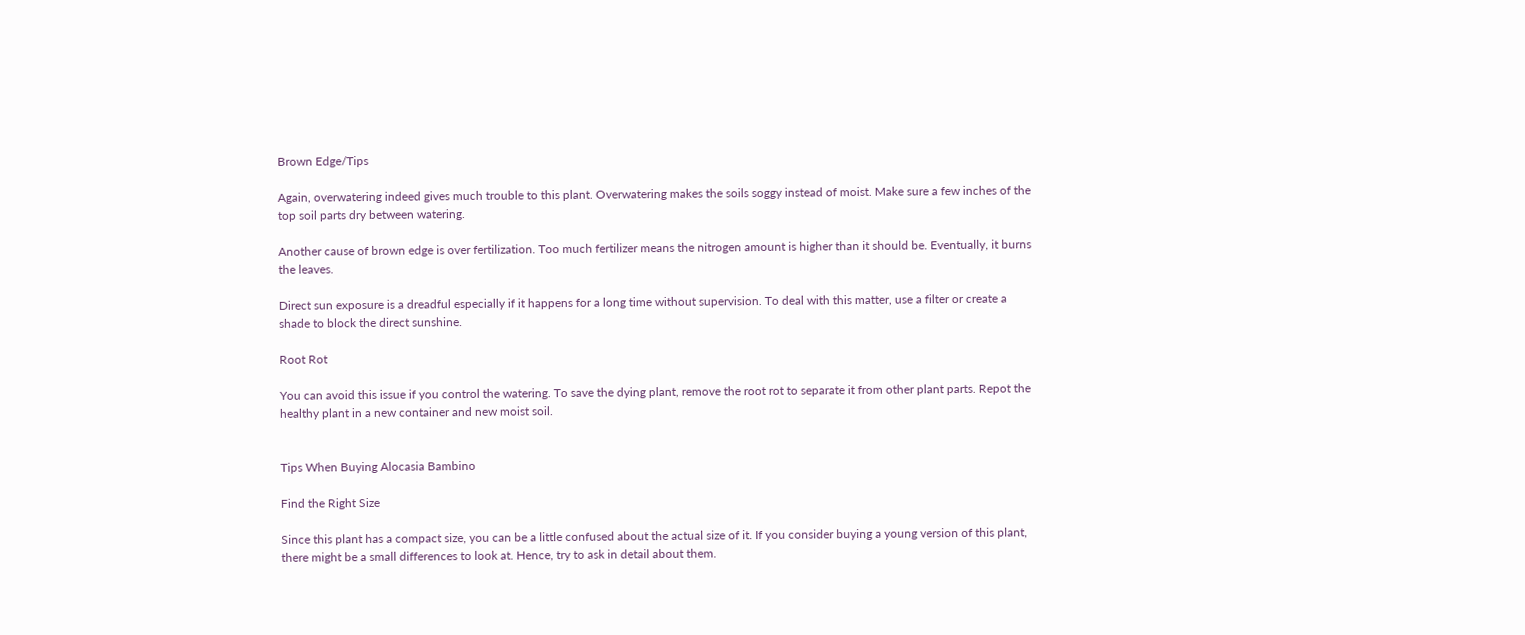Brown Edge/Tips

Again, overwatering indeed gives much trouble to this plant. Overwatering makes the soils soggy instead of moist. Make sure a few inches of the top soil parts dry between watering.

Another cause of brown edge is over fertilization. Too much fertilizer means the nitrogen amount is higher than it should be. Eventually, it burns the leaves.

Direct sun exposure is a dreadful especially if it happens for a long time without supervision. To deal with this matter, use a filter or create a shade to block the direct sunshine.

Root Rot

You can avoid this issue if you control the watering. To save the dying plant, remove the root rot to separate it from other plant parts. Repot the healthy plant in a new container and new moist soil.


Tips When Buying Alocasia Bambino

Find the Right Size

Since this plant has a compact size, you can be a little confused about the actual size of it. If you consider buying a young version of this plant, there might be a small differences to look at. Hence, try to ask in detail about them.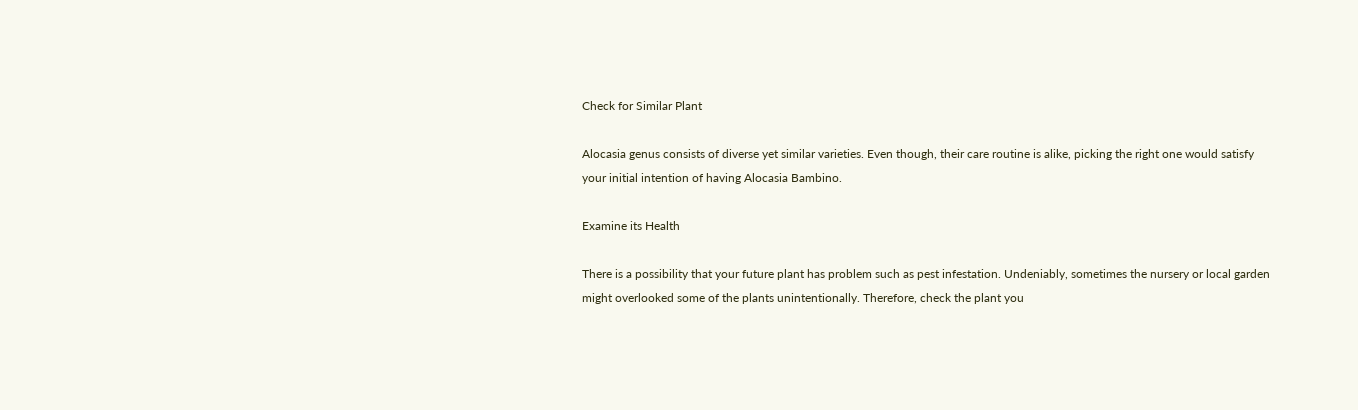Check for Similar Plant

Alocasia genus consists of diverse yet similar varieties. Even though, their care routine is alike, picking the right one would satisfy your initial intention of having Alocasia Bambino.

Examine its Health

There is a possibility that your future plant has problem such as pest infestation. Undeniably, sometimes the nursery or local garden might overlooked some of the plants unintentionally. Therefore, check the plant you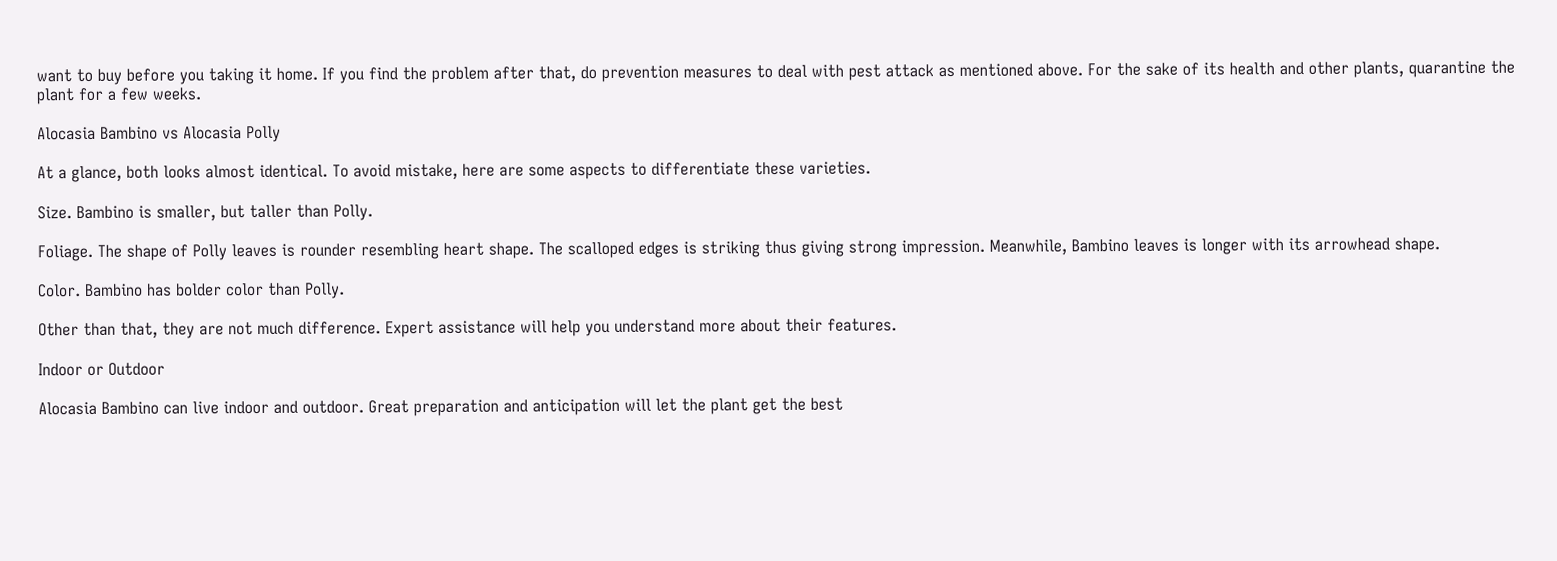want to buy before you taking it home. If you find the problem after that, do prevention measures to deal with pest attack as mentioned above. For the sake of its health and other plants, quarantine the plant for a few weeks.

Alocasia Bambino vs Alocasia Polly

At a glance, both looks almost identical. To avoid mistake, here are some aspects to differentiate these varieties.

Size. Bambino is smaller, but taller than Polly.

Foliage. The shape of Polly leaves is rounder resembling heart shape. The scalloped edges is striking thus giving strong impression. Meanwhile, Bambino leaves is longer with its arrowhead shape.

Color. Bambino has bolder color than Polly.

Other than that, they are not much difference. Expert assistance will help you understand more about their features.

Indoor or Outdoor

Alocasia Bambino can live indoor and outdoor. Great preparation and anticipation will let the plant get the best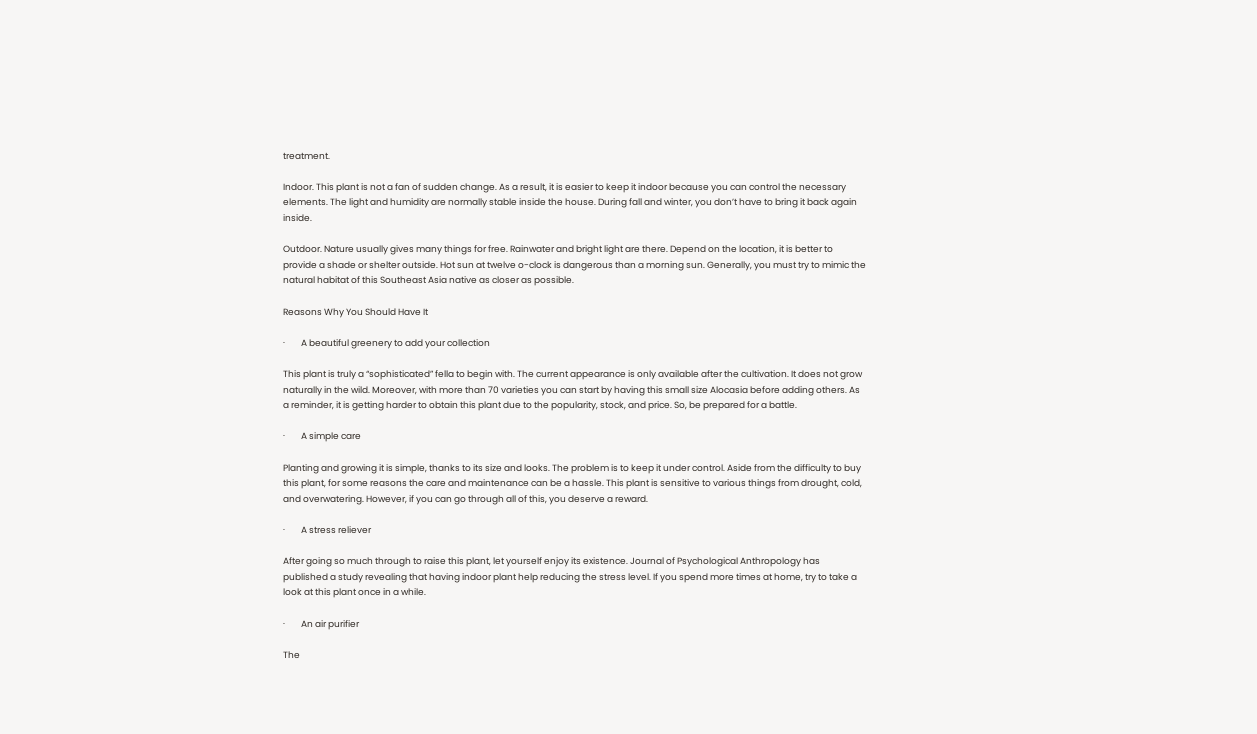treatment.

Indoor. This plant is not a fan of sudden change. As a result, it is easier to keep it indoor because you can control the necessary elements. The light and humidity are normally stable inside the house. During fall and winter, you don’t have to bring it back again inside.

Outdoor. Nature usually gives many things for free. Rainwater and bright light are there. Depend on the location, it is better to provide a shade or shelter outside. Hot sun at twelve o-clock is dangerous than a morning sun. Generally, you must try to mimic the natural habitat of this Southeast Asia native as closer as possible.

Reasons Why You Should Have It

·        A beautiful greenery to add your collection

This plant is truly a “sophisticated” fella to begin with. The current appearance is only available after the cultivation. It does not grow naturally in the wild. Moreover, with more than 70 varieties you can start by having this small size Alocasia before adding others. As a reminder, it is getting harder to obtain this plant due to the popularity, stock, and price. So, be prepared for a battle.

·        A simple care

Planting and growing it is simple, thanks to its size and looks. The problem is to keep it under control. Aside from the difficulty to buy this plant, for some reasons the care and maintenance can be a hassle. This plant is sensitive to various things from drought, cold, and overwatering. However, if you can go through all of this, you deserve a reward.

·        A stress reliever

After going so much through to raise this plant, let yourself enjoy its existence. Journal of Psychological Anthropology has published a study revealing that having indoor plant help reducing the stress level. If you spend more times at home, try to take a look at this plant once in a while.

·        An air purifier

The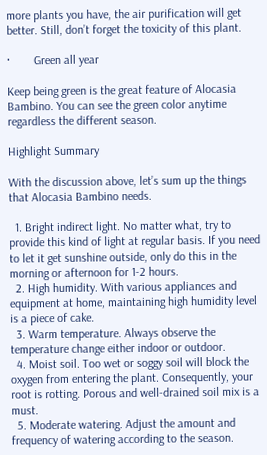more plants you have, the air purification will get better. Still, don’t forget the toxicity of this plant.

·        Green all year

Keep being green is the great feature of Alocasia Bambino. You can see the green color anytime regardless the different season.

Highlight Summary

With the discussion above, let’s sum up the things that Alocasia Bambino needs.

  1. Bright indirect light. No matter what, try to provide this kind of light at regular basis. If you need to let it get sunshine outside, only do this in the morning or afternoon for 1-2 hours.
  2. High humidity. With various appliances and equipment at home, maintaining high humidity level is a piece of cake.
  3. Warm temperature. Always observe the temperature change either indoor or outdoor.
  4. Moist soil. Too wet or soggy soil will block the oxygen from entering the plant. Consequently, your root is rotting. Porous and well-drained soil mix is a must.
  5. Moderate watering. Adjust the amount and frequency of watering according to the season.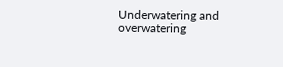Underwatering and overwatering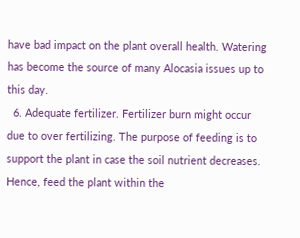have bad impact on the plant overall health. Watering has become the source of many Alocasia issues up to this day.
  6. Adequate fertilizer. Fertilizer burn might occur due to over fertilizing. The purpose of feeding is to support the plant in case the soil nutrient decreases. Hence, feed the plant within the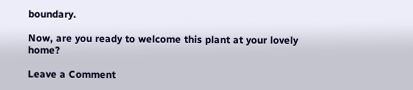boundary.

Now, are you ready to welcome this plant at your lovely home?

Leave a Comment